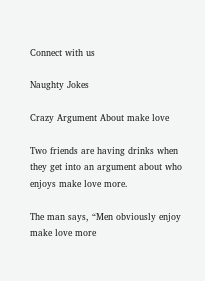Connect with us

Naughty Jokes

Crazy Argument About make love

Two friends are having drinks when they get into an argument about who enjoys make love more.

The man says, “Men obviously enjoy make love more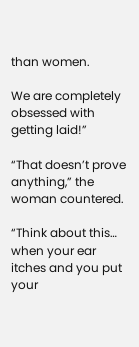than women.

We are completely obsessed with getting laid!”

“That doesn’t prove anything,” the woman countered.

“Think about this… when your ear itches and you put your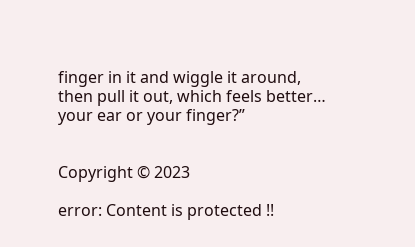finger in it and wiggle it around, then pull it out, which feels better… your ear or your finger?”


Copyright © 2023

error: Content is protected !!